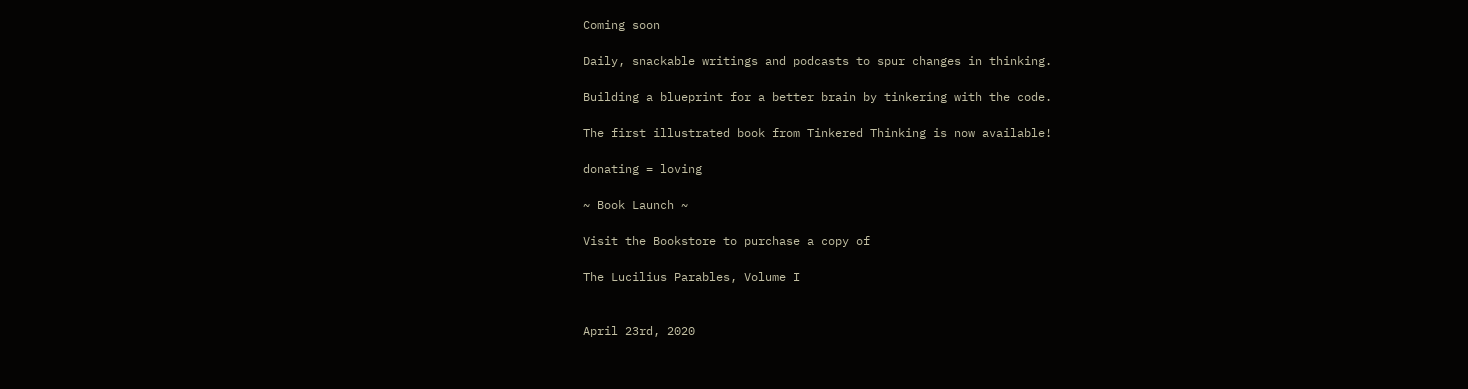Coming soon

Daily, snackable writings and podcasts to spur changes in thinking.

Building a blueprint for a better brain by tinkering with the code.

The first illustrated book from Tinkered Thinking is now available!

donating = loving

~ Book Launch ~

Visit the Bookstore to purchase a copy of

The Lucilius Parables, Volume I


April 23rd, 2020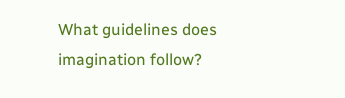What guidelines does imagination follow?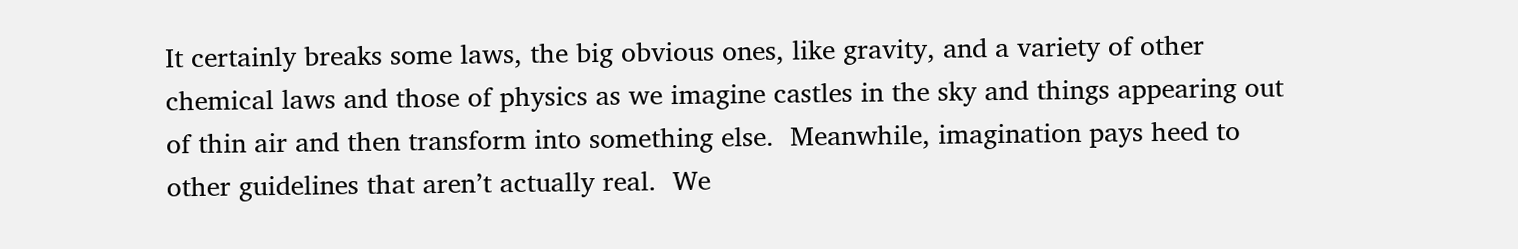It certainly breaks some laws, the big obvious ones, like gravity, and a variety of other chemical laws and those of physics as we imagine castles in the sky and things appearing out of thin air and then transform into something else.  Meanwhile, imagination pays heed to other guidelines that aren’t actually real.  We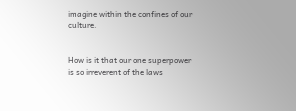imagine within the confines of our culture.


How is it that our one superpower is so irreverent of the laws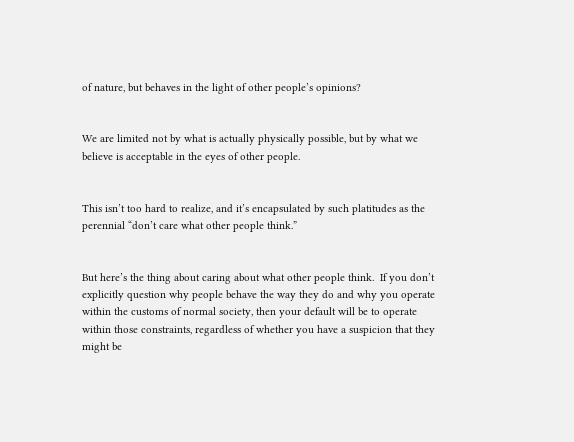of nature, but behaves in the light of other people’s opinions?


We are limited not by what is actually physically possible, but by what we believe is acceptable in the eyes of other people.


This isn’t too hard to realize, and it’s encapsulated by such platitudes as the perennial “don’t care what other people think.”


But here’s the thing about caring about what other people think.  If you don’t explicitly question why people behave the way they do and why you operate within the customs of normal society, then your default will be to operate within those constraints, regardless of whether you have a suspicion that they might be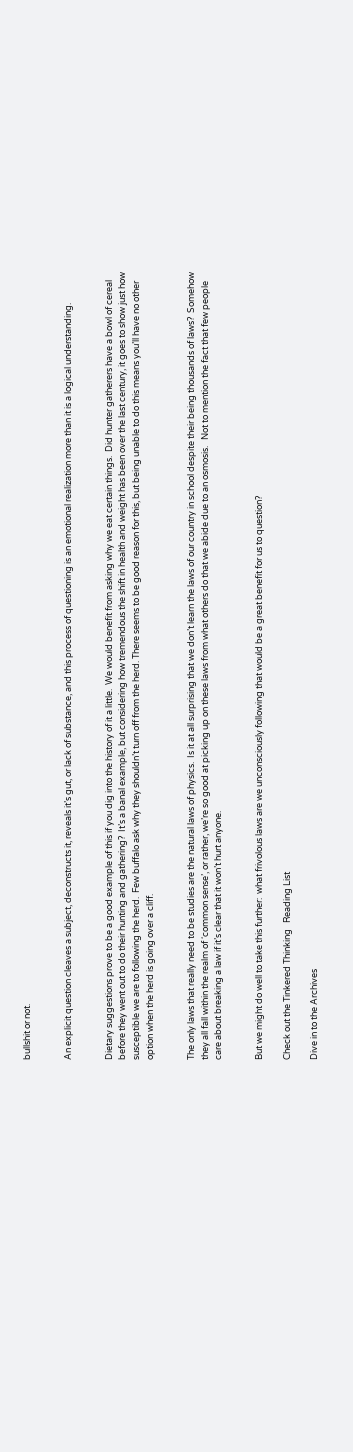bullshit or not.


An explicit question cleaves a subject, deconstructs it, reveals it’s gut, or lack of substance, and this process of questioning is an emotional realization more than it is a logical understanding.


Dietary suggestions prove to be a good example of this if you dig into the history of it a little.  We would benefit from asking why we eat certain things.  Did hunter gatherers have a bowl of cereal before they went out to do their hunting and gathering?  It’s a banal example, but considering how tremendous the shift in health and weight has been over the last century, it goes to show just how susceptible we are to following the herd.  Few buffalo ask why they shouldn’t turn off from the herd. There seems to be good reason for this, but being unable to do this means you’ll have no other option when the herd is going over a cliff.


The only laws that really need to be studies are the natural laws of physics.  Is it at all surprising that we don’t learn the laws of our country in school despite their being thousands of laws?  Somehow they all fall within the realm of ‘common sense’, or rather, we’re so good at picking up on these laws from what others do that we abide due to an osmosis.   Not to mention the fact that few people care about breaking a law if it’s clear that it won’t hurt anyone.


But we might do well to take this further:  what frivolous laws are we unconsciously following that would be a great benefit for us to question?

Check out the Tinkered Thinking   Reading List

Dive in to the Archives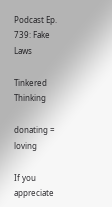Podcast Ep. 739: Fake Laws

Tinkered Thinking

donating = loving

If you appreciate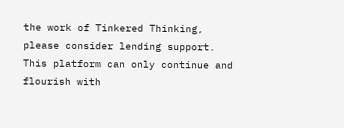the work of Tinkered Thinking, please consider lending support. This platform can only continue and flourish with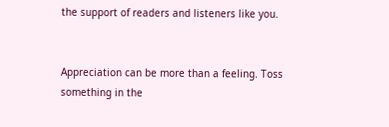the support of readers and listeners like you.


Appreciation can be more than a feeling. Toss something in the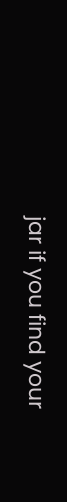jar if you find your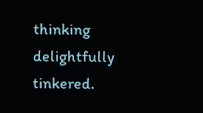thinking delightfully tinkered.